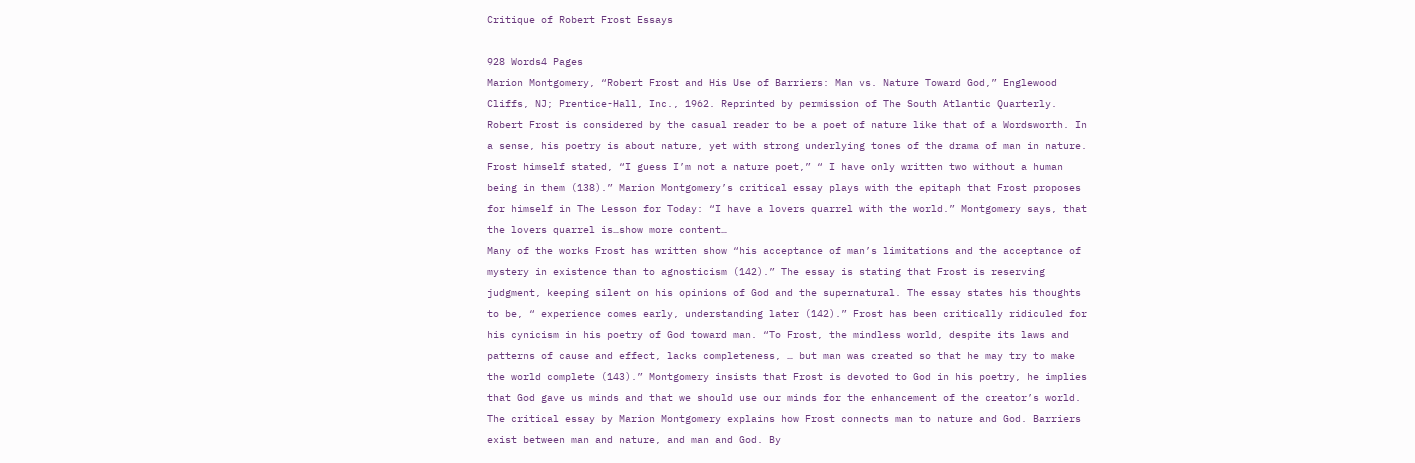Critique of Robert Frost Essays

928 Words4 Pages
Marion Montgomery, “Robert Frost and His Use of Barriers: Man vs. Nature Toward God,” Englewood Cliffs, NJ; Prentice-Hall, Inc., 1962. Reprinted by permission of The South Atlantic Quarterly.      Robert Frost is considered by the casual reader to be a poet of nature like that of a Wordsworth. In a sense, his poetry is about nature, yet with strong underlying tones of the drama of man in nature. Frost himself stated, “I guess I’m not a nature poet,” “ I have only written two without a human being in them (138).” Marion Montgomery’s critical essay plays with the epitaph that Frost proposes for himself in The Lesson for Today: “I have a lovers quarrel with the world.” Montgomery says, that the lovers quarrel is…show more content…
Many of the works Frost has written show “his acceptance of man’s limitations and the acceptance of mystery in existence than to agnosticism (142).” The essay is stating that Frost is reserving judgment, keeping silent on his opinions of God and the supernatural. The essay states his thoughts to be, “ experience comes early, understanding later (142).” Frost has been critically ridiculed for his cynicism in his poetry of God toward man. “To Frost, the mindless world, despite its laws and patterns of cause and effect, lacks completeness, … but man was created so that he may try to make the world complete (143).” Montgomery insists that Frost is devoted to God in his poetry, he implies that God gave us minds and that we should use our minds for the enhancement of the creator’s world.      The critical essay by Marion Montgomery explains how Frost connects man to nature and God. Barriers exist between man and nature, and man and God. By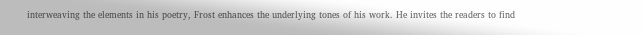interweaving the elements in his poetry, Frost enhances the underlying tones of his work. He invites the readers to find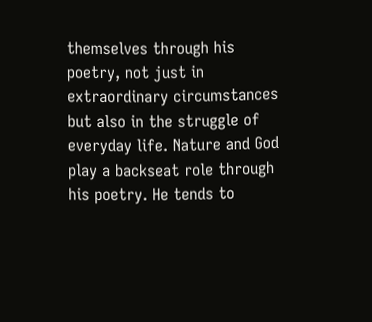themselves through his poetry, not just in extraordinary circumstances but also in the struggle of everyday life. Nature and God play a backseat role through his poetry. He tends to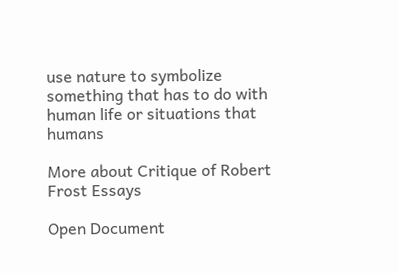use nature to symbolize something that has to do with human life or situations that humans

More about Critique of Robert Frost Essays

Open Document